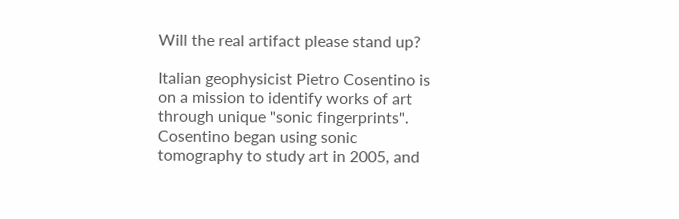Will the real artifact please stand up?

Italian geophysicist Pietro Cosentino is on a mission to identify works of art through unique "sonic fingerprints". Cosentino began using sonic tomography to study art in 2005, and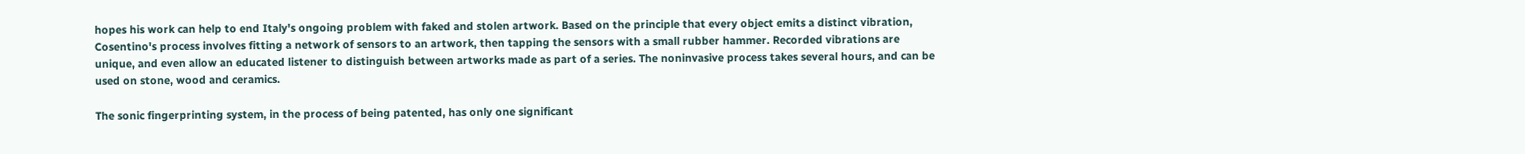hopes his work can help to end Italy's ongoing problem with faked and stolen artwork. Based on the principle that every object emits a distinct vibration, Cosentino's process involves fitting a network of sensors to an artwork, then tapping the sensors with a small rubber hammer. Recorded vibrations are unique, and even allow an educated listener to distinguish between artworks made as part of a series. The noninvasive process takes several hours, and can be used on stone, wood and ceramics.

The sonic fingerprinting system, in the process of being patented, has only one significant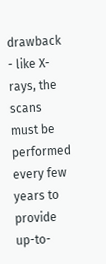drawback - like X-rays, the scans must be performed every few years to provide up-to-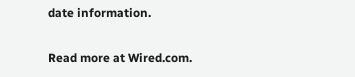date information.

Read more at Wired.com.